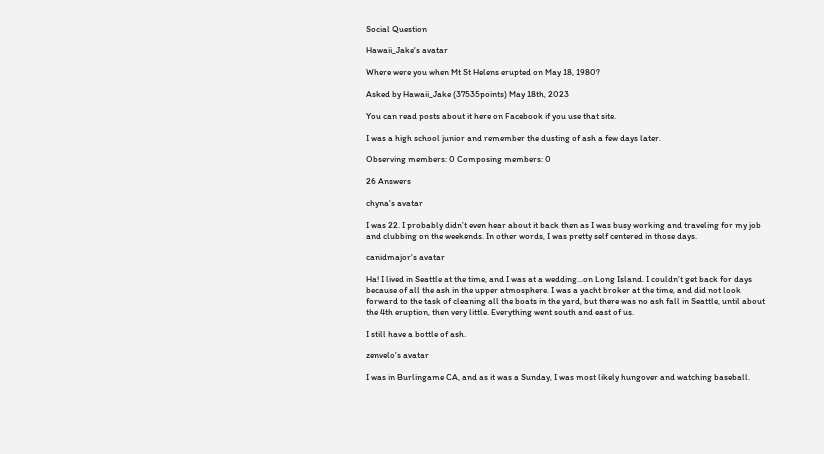Social Question

Hawaii_Jake's avatar

Where were you when Mt St Helens erupted on May 18, 1980?

Asked by Hawaii_Jake (37535points) May 18th, 2023

You can read posts about it here on Facebook if you use that site.

I was a high school junior and remember the dusting of ash a few days later.

Observing members: 0 Composing members: 0

26 Answers

chyna's avatar

I was 22. I probably didn’t even hear about it back then as I was busy working and traveling for my job and clubbing on the weekends. In other words, I was pretty self centered in those days.

canidmajor's avatar

Ha! I lived in Seattle at the time, and I was at a wedding…on Long Island. I couldn’t get back for days because of all the ash in the upper atmosphere. I was a yacht broker at the time, and did not look forward to the task of cleaning all the boats in the yard, but there was no ash fall in Seattle, until about the 4th eruption, then very little. Everything went south and east of us.

I still have a bottle of ash.

zenvelo's avatar

I was in Burlingame CA, and as it was a Sunday, I was most likely hungover and watching baseball.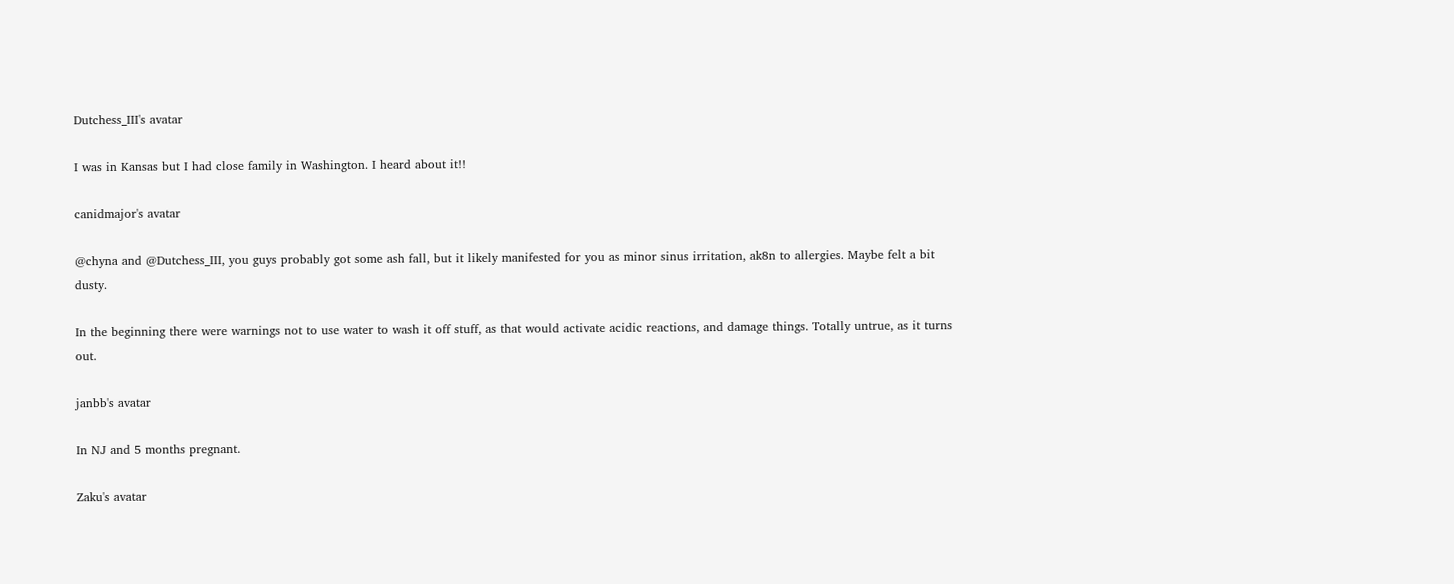Dutchess_III's avatar

I was in Kansas but I had close family in Washington. I heard about it!!

canidmajor's avatar

@chyna and @Dutchess_III, you guys probably got some ash fall, but it likely manifested for you as minor sinus irritation, ak8n to allergies. Maybe felt a bit dusty.

In the beginning there were warnings not to use water to wash it off stuff, as that would activate acidic reactions, and damage things. Totally untrue, as it turns out.

janbb's avatar

In NJ and 5 months pregnant.

Zaku's avatar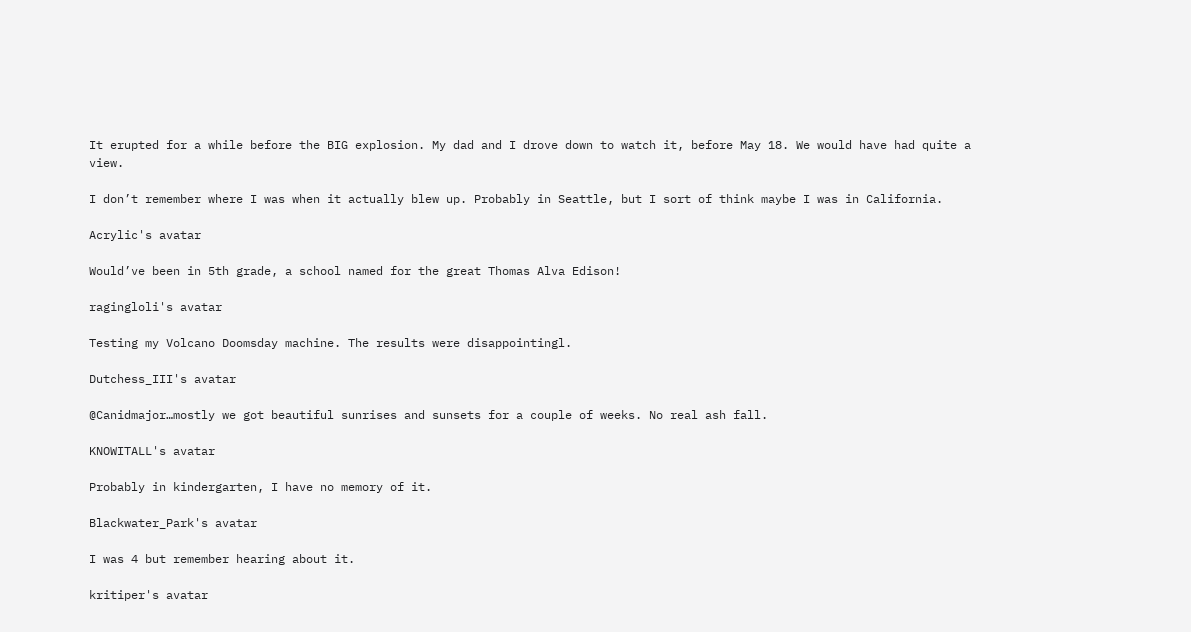It erupted for a while before the BIG explosion. My dad and I drove down to watch it, before May 18. We would have had quite a view.

I don’t remember where I was when it actually blew up. Probably in Seattle, but I sort of think maybe I was in California.

Acrylic's avatar

Would’ve been in 5th grade, a school named for the great Thomas Alva Edison!

ragingloli's avatar

Testing my Volcano Doomsday machine. The results were disappointingl.

Dutchess_III's avatar

@Canidmajor…mostly we got beautiful sunrises and sunsets for a couple of weeks. No real ash fall.

KNOWITALL's avatar

Probably in kindergarten, I have no memory of it.

Blackwater_Park's avatar

I was 4 but remember hearing about it.

kritiper's avatar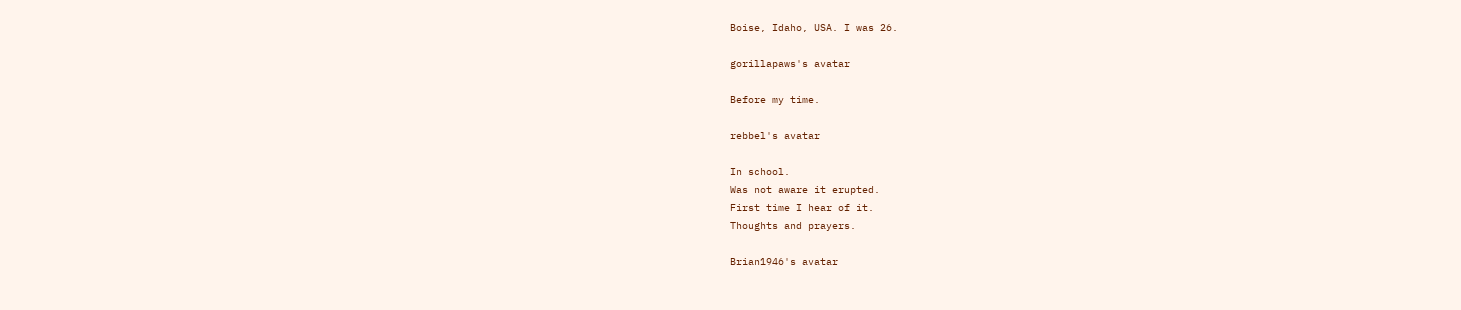Boise, Idaho, USA. I was 26.

gorillapaws's avatar

Before my time.

rebbel's avatar

In school.
Was not aware it erupted.
First time I hear of it.
Thoughts and prayers.

Brian1946's avatar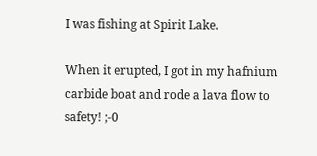I was fishing at Spirit Lake.

When it erupted, I got in my hafnium carbide boat and rode a lava flow to safety! ;-0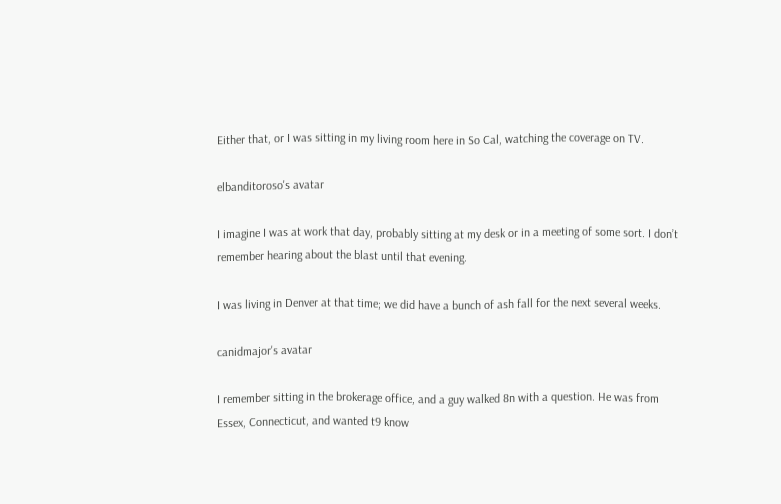Either that, or I was sitting in my living room here in So Cal, watching the coverage on TV.

elbanditoroso's avatar

I imagine I was at work that day, probably sitting at my desk or in a meeting of some sort. I don’t remember hearing about the blast until that evening.

I was living in Denver at that time; we did have a bunch of ash fall for the next several weeks.

canidmajor's avatar

I remember sitting in the brokerage office, and a guy walked 8n with a question. He was from Essex, Connecticut, and wanted t9 know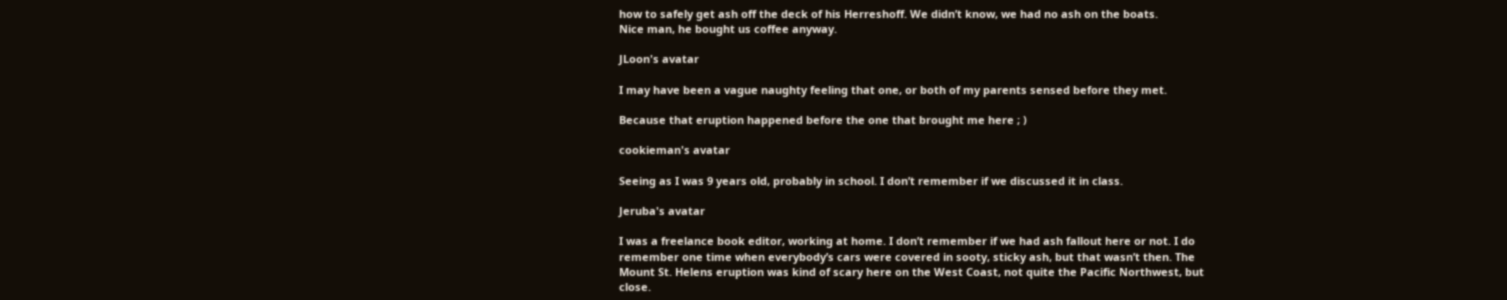how to safely get ash off the deck of his Herreshoff. We didn’t know, we had no ash on the boats.
Nice man, he bought us coffee anyway.

JLoon's avatar

I may have been a vague naughty feeling that one, or both of my parents sensed before they met.

Because that eruption happened before the one that brought me here ; )

cookieman's avatar

Seeing as I was 9 years old, probably in school. I don’t remember if we discussed it in class.

Jeruba's avatar

I was a freelance book editor, working at home. I don’t remember if we had ash fallout here or not. I do remember one time when everybody’s cars were covered in sooty, sticky ash, but that wasn’t then. The Mount St. Helens eruption was kind of scary here on the West Coast, not quite the Pacific Northwest, but close.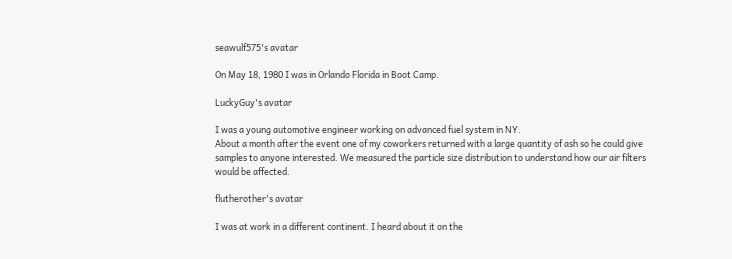seawulf575's avatar

On May 18, 1980 I was in Orlando Florida in Boot Camp.

LuckyGuy's avatar

I was a young automotive engineer working on advanced fuel system in NY.
About a month after the event one of my coworkers returned with a large quantity of ash so he could give samples to anyone interested. We measured the particle size distribution to understand how our air filters would be affected.

flutherother's avatar

I was at work in a different continent. I heard about it on the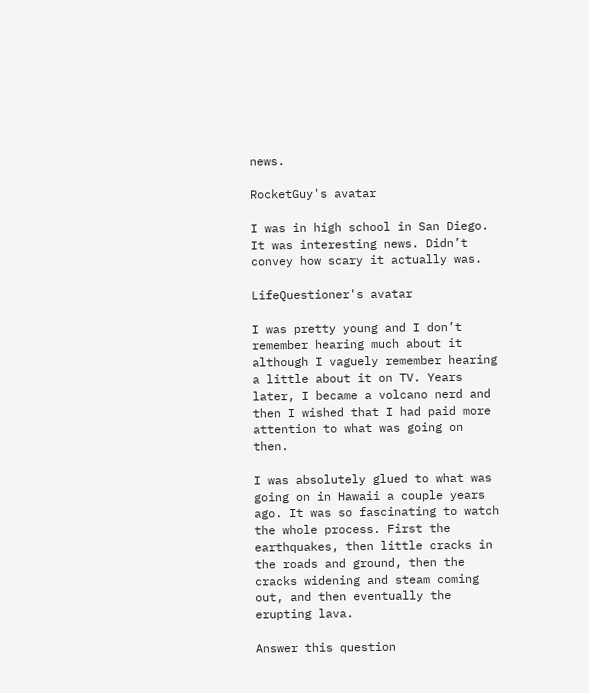news.

RocketGuy's avatar

I was in high school in San Diego. It was interesting news. Didn’t convey how scary it actually was.

LifeQuestioner's avatar

I was pretty young and I don’t remember hearing much about it although I vaguely remember hearing a little about it on TV. Years later, I became a volcano nerd and then I wished that I had paid more attention to what was going on then.

I was absolutely glued to what was going on in Hawaii a couple years ago. It was so fascinating to watch the whole process. First the earthquakes, then little cracks in the roads and ground, then the cracks widening and steam coming out, and then eventually the erupting lava.

Answer this question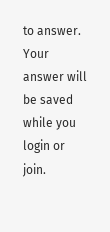to answer.
Your answer will be saved while you login or join.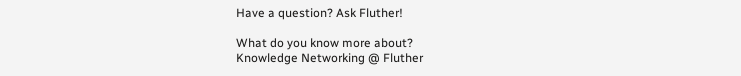Have a question? Ask Fluther!

What do you know more about?
Knowledge Networking @ Fluther